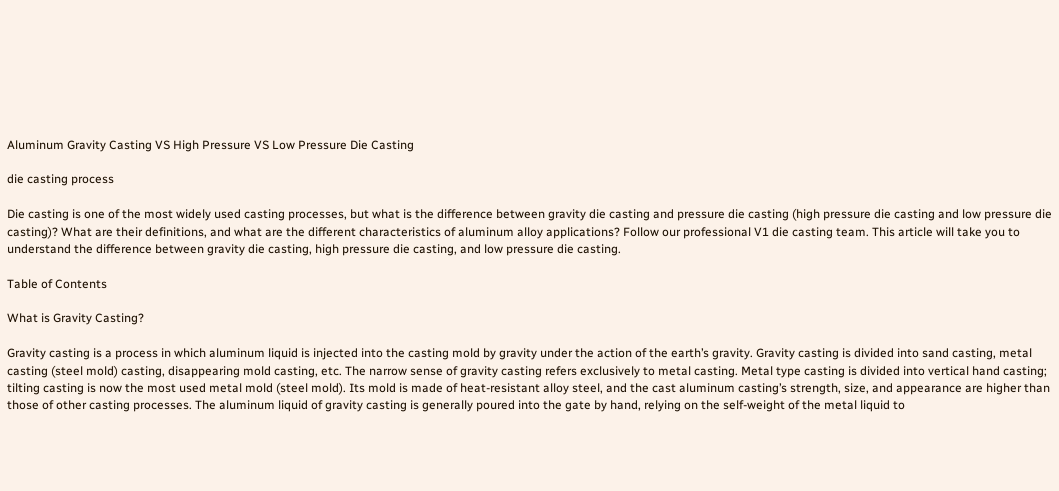Aluminum Gravity Casting VS High Pressure VS Low Pressure Die Casting

die casting process

Die casting is one of the most widely used casting processes, but what is the difference between gravity die casting and pressure die casting (high pressure die casting and low pressure die casting)? What are their definitions, and what are the different characteristics of aluminum alloy applications? Follow our professional V1 die casting team. This article will take you to understand the difference between gravity die casting, high pressure die casting, and low pressure die casting.

Table of Contents

What is Gravity Casting?

Gravity casting is a process in which aluminum liquid is injected into the casting mold by gravity under the action of the earth’s gravity. Gravity casting is divided into sand casting, metal casting (steel mold) casting, disappearing mold casting, etc. The narrow sense of gravity casting refers exclusively to metal casting. Metal type casting is divided into vertical hand casting; tilting casting is now the most used metal mold (steel mold). Its mold is made of heat-resistant alloy steel, and the cast aluminum casting’s strength, size, and appearance are higher than those of other casting processes. The aluminum liquid of gravity casting is generally poured into the gate by hand, relying on the self-weight of the metal liquid to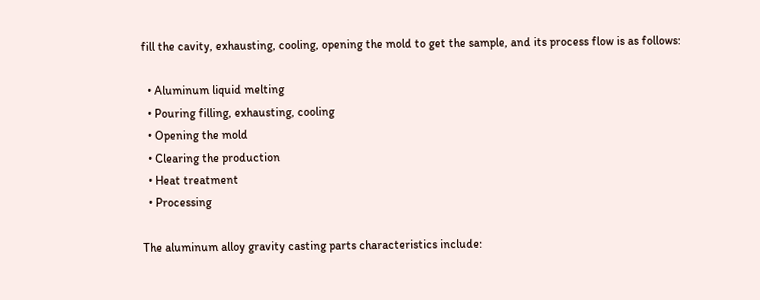fill the cavity, exhausting, cooling, opening the mold to get the sample, and its process flow is as follows:

  • Aluminum liquid melting
  • Pouring filling, exhausting, cooling
  • Opening the mold
  • Clearing the production
  • Heat treatment
  • Processing

The aluminum alloy gravity casting parts characteristics include: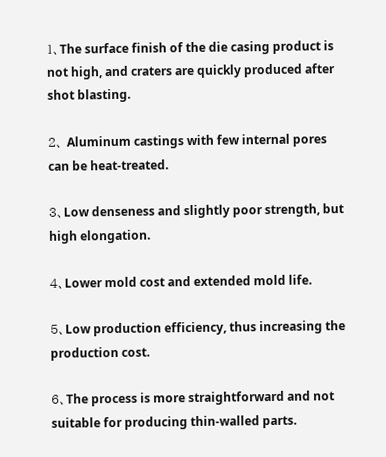1、The surface finish of the die casing product is not high, and craters are quickly produced after shot blasting.

2、 Aluminum castings with few internal pores can be heat-treated.

3、Low denseness and slightly poor strength, but high elongation.

4、Lower mold cost and extended mold life.

5、Low production efficiency, thus increasing the production cost.

6、The process is more straightforward and not suitable for producing thin-walled parts.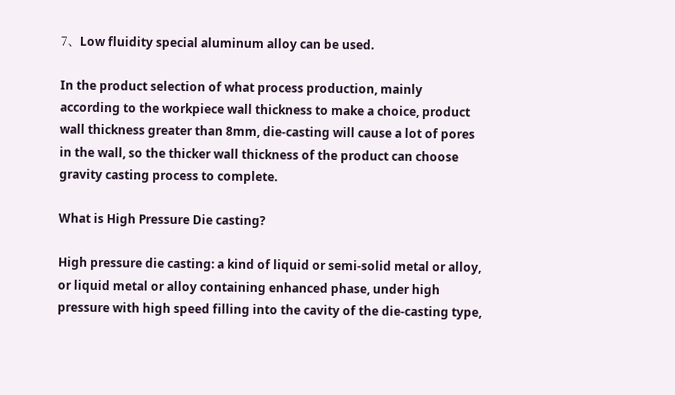7、Low fluidity special aluminum alloy can be used.

In the product selection of what process production, mainly according to the workpiece wall thickness to make a choice, product wall thickness greater than 8mm, die-casting will cause a lot of pores in the wall, so the thicker wall thickness of the product can choose gravity casting process to complete.

What is High Pressure Die casting?

High pressure die casting: a kind of liquid or semi-solid metal or alloy, or liquid metal or alloy containing enhanced phase, under high pressure with high speed filling into the cavity of the die-casting type,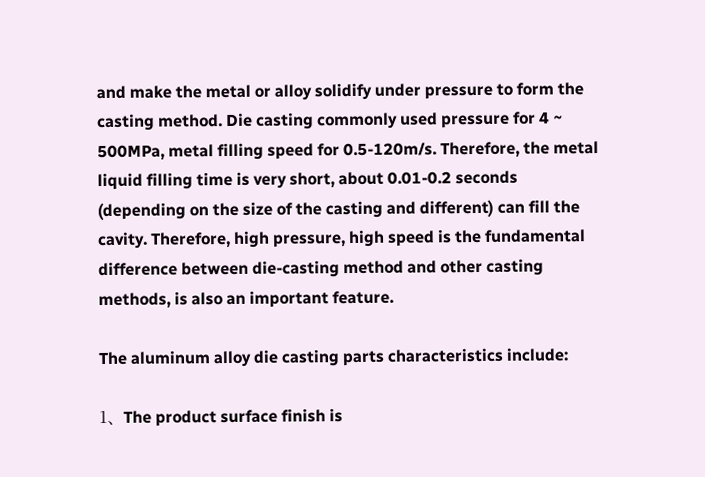and make the metal or alloy solidify under pressure to form the casting method. Die casting commonly used pressure for 4 ~ 500MPa, metal filling speed for 0.5-120m/s. Therefore, the metal liquid filling time is very short, about 0.01-0.2 seconds (depending on the size of the casting and different) can fill the cavity. Therefore, high pressure, high speed is the fundamental difference between die-casting method and other casting methods, is also an important feature.

The aluminum alloy die casting parts characteristics include:

1、The product surface finish is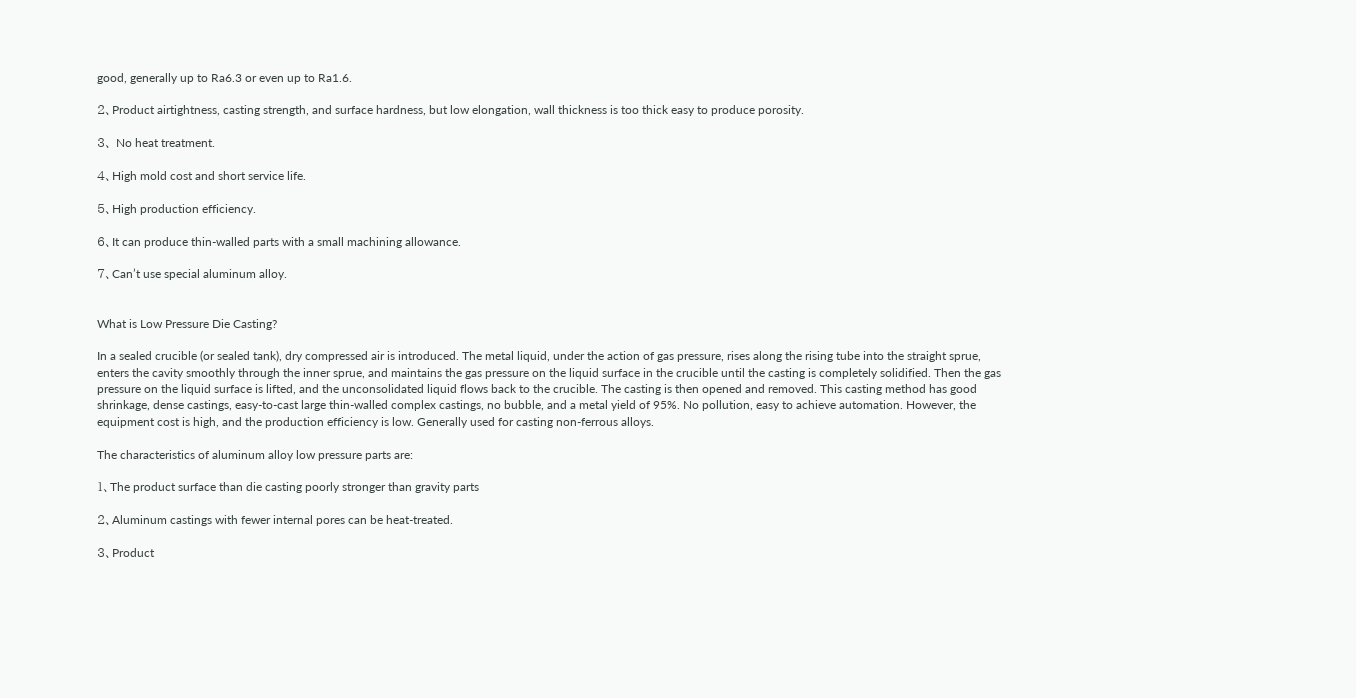good, generally up to Ra6.3 or even up to Ra1.6.

2、Product airtightness, casting strength, and surface hardness, but low elongation, wall thickness is too thick easy to produce porosity.

3、 No heat treatment.

4、High mold cost and short service life.

5、High production efficiency.

6、It can produce thin-walled parts with a small machining allowance.

7、Can’t use special aluminum alloy.


What is Low Pressure Die Casting?

In a sealed crucible (or sealed tank), dry compressed air is introduced. The metal liquid, under the action of gas pressure, rises along the rising tube into the straight sprue, enters the cavity smoothly through the inner sprue, and maintains the gas pressure on the liquid surface in the crucible until the casting is completely solidified. Then the gas pressure on the liquid surface is lifted, and the unconsolidated liquid flows back to the crucible. The casting is then opened and removed. This casting method has good shrinkage, dense castings, easy-to-cast large thin-walled complex castings, no bubble, and a metal yield of 95%. No pollution, easy to achieve automation. However, the equipment cost is high, and the production efficiency is low. Generally used for casting non-ferrous alloys.

The characteristics of aluminum alloy low pressure parts are:

1、The product surface than die casting poorly stronger than gravity parts

2、Aluminum castings with fewer internal pores can be heat-treated.

3、Product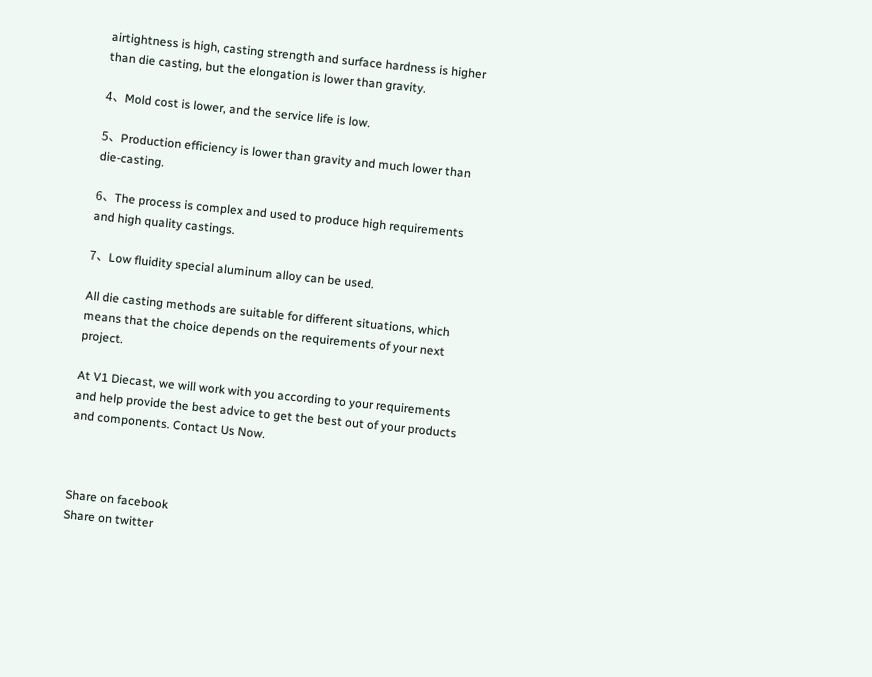airtightness is high, casting strength and surface hardness is higher than die casting, but the elongation is lower than gravity.

4、Mold cost is lower, and the service life is low.

5、Production efficiency is lower than gravity and much lower than die-casting.

6、The process is complex and used to produce high requirements and high quality castings.

7、Low fluidity special aluminum alloy can be used.

All die casting methods are suitable for different situations, which means that the choice depends on the requirements of your next project.

At V1 Diecast, we will work with you according to your requirements and help provide the best advice to get the best out of your products and components. Contact Us Now.



Share on facebook
Share on twitter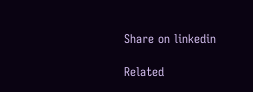Share on linkedin

Related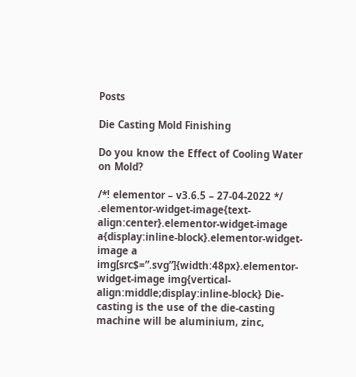Posts

Die Casting Mold Finishing

Do you know the Effect of Cooling Water on Mold?

/*! elementor – v3.6.5 – 27-04-2022 */ .elementor-widget-image{text-align:center}.elementor-widget-image a{display:inline-block}.elementor-widget-image a img[src$=”.svg”]{width:48px}.elementor-widget-image img{vertical-align:middle;display:inline-block} Die-casting is the use of the die-casting machine will be aluminium, zinc,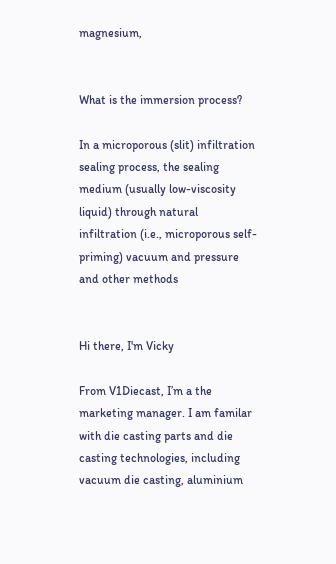magnesium,


What is the immersion process?

In a microporous (slit) infiltration sealing process, the sealing medium (usually low-viscosity liquid) through natural infiltration (i.e., microporous self-priming) vacuum and pressure and other methods


Hi there, I'm Vicky

From V1Diecast, I’m a the marketing manager. I am familar with die casting parts and die casting technologies, including vacuum die casting, aluminium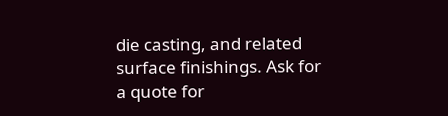die casting, and related surface finishings. Ask for a quote for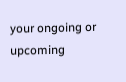your ongoing or upcoming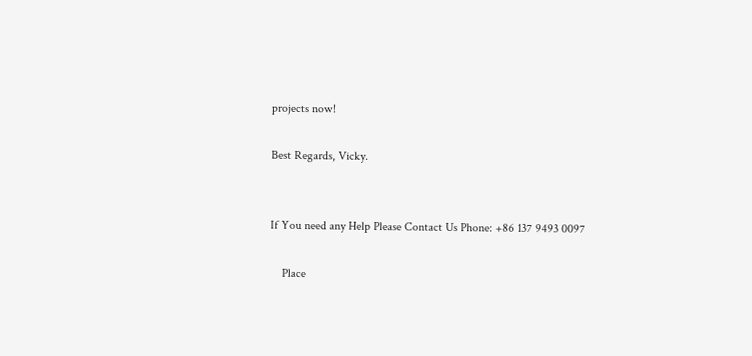projects now!

Best Regards, Vicky.


If You need any Help Please Contact Us Phone: +86 137 9493 0097

    Place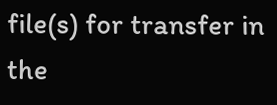file(s) for transfer in the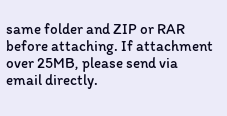same folder and ZIP or RAR before attaching. If attachment over 25MB, please send via email directly.